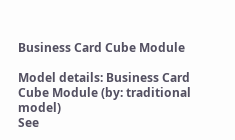Business Card Cube Module

Model details: Business Card Cube Module (by: traditional model)
See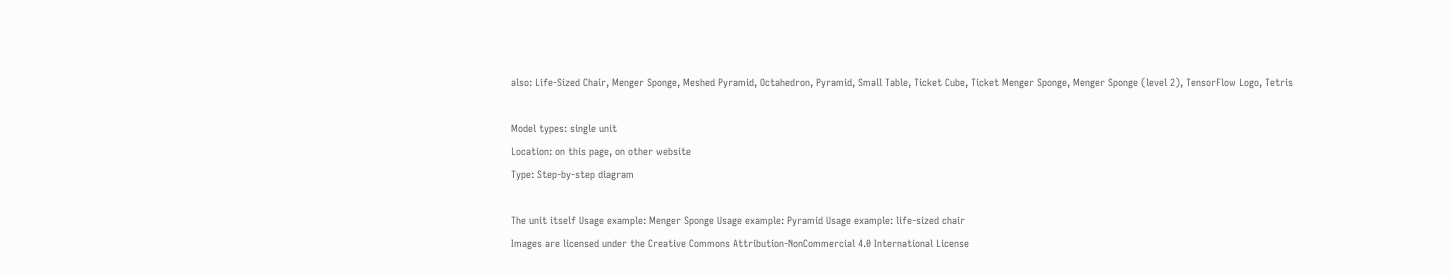also: Life-Sized Chair, Menger Sponge, Meshed Pyramid, Octahedron, Pyramid, Small Table, Ticket Cube, Ticket Menger Sponge, Menger Sponge (level 2), TensorFlow Logo, Tetris

Model types: single unit
Location: on this page, on other website
Type: Step-by-step diagram

The unit itself Usage example: Menger Sponge Usage example: Pyramid Usage example: life-sized chair
Images are licensed under the Creative Commons Attribution-NonCommercial 4.0 International License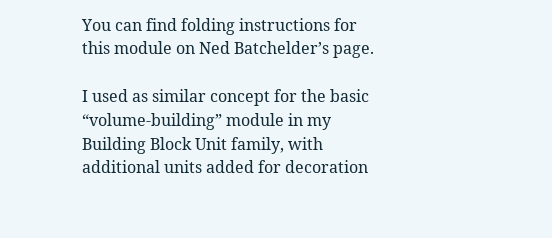You can find folding instructions for this module on Ned Batchelder’s page.

I used as similar concept for the basic “volume-building” module in my Building Block Unit family, with additional units added for decoration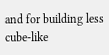and for building less cube-like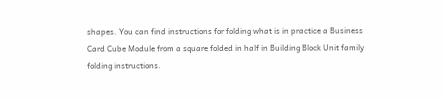shapes. You can find instructions for folding what is in practice a Business Card Cube Module from a square folded in half in Building Block Unit family folding instructions.